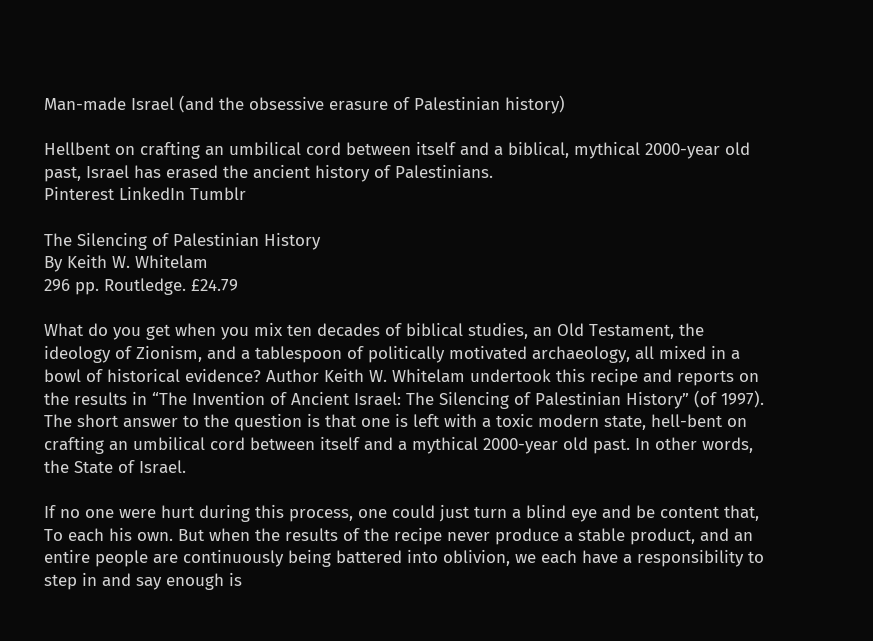Man-made Israel (and the obsessive erasure of Palestinian history)

Hellbent on crafting an umbilical cord between itself and a biblical, mythical 2000-year old past, Israel has erased the ancient history of Palestinians.
Pinterest LinkedIn Tumblr

The Silencing of Palestinian History
By Keith W. Whitelam
296 pp. Routledge. £24.79

What do you get when you mix ten decades of biblical studies, an Old Testament, the ideology of Zionism, and a tablespoon of politically motivated archaeology, all mixed in a bowl of historical evidence? Author Keith W. Whitelam undertook this recipe and reports on the results in “The Invention of Ancient Israel: The Silencing of Palestinian History” (of 1997). The short answer to the question is that one is left with a toxic modern state, hell-bent on crafting an umbilical cord between itself and a mythical 2000-year old past. In other words, the State of Israel.

If no one were hurt during this process, one could just turn a blind eye and be content that, To each his own. But when the results of the recipe never produce a stable product, and an entire people are continuously being battered into oblivion, we each have a responsibility to step in and say enough is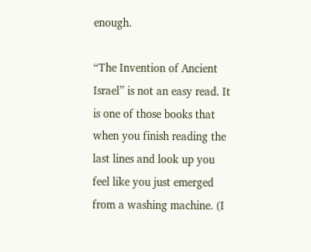enough.

“The Invention of Ancient Israel” is not an easy read. It is one of those books that when you finish reading the last lines and look up you feel like you just emerged from a washing machine. (I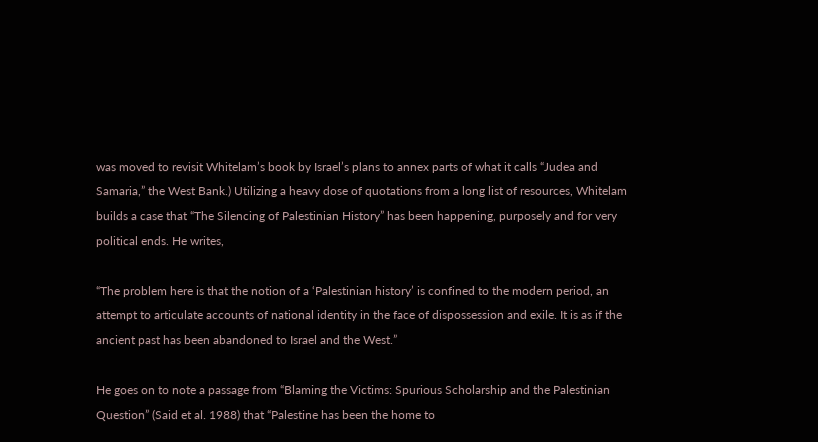was moved to revisit Whitelam’s book by Israel’s plans to annex parts of what it calls “Judea and Samaria,” the West Bank.) Utilizing a heavy dose of quotations from a long list of resources, Whitelam builds a case that “The Silencing of Palestinian History” has been happening, purposely and for very political ends. He writes,

“The problem here is that the notion of a ‘Palestinian history’ is confined to the modern period, an attempt to articulate accounts of national identity in the face of dispossession and exile. It is as if the ancient past has been abandoned to Israel and the West.”

He goes on to note a passage from “Blaming the Victims: Spurious Scholarship and the Palestinian Question” (Said et al. 1988) that “Palestine has been the home to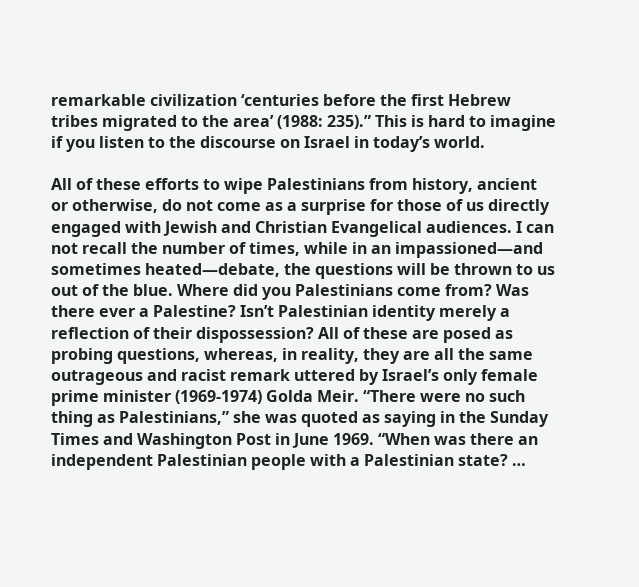remarkable civilization ‘centuries before the first Hebrew tribes migrated to the area’ (1988: 235).” This is hard to imagine if you listen to the discourse on Israel in today’s world.

All of these efforts to wipe Palestinians from history, ancient or otherwise, do not come as a surprise for those of us directly engaged with Jewish and Christian Evangelical audiences. I can not recall the number of times, while in an impassioned—and sometimes heated—debate, the questions will be thrown to us out of the blue. Where did you Palestinians come from? Was there ever a Palestine? Isn’t Palestinian identity merely a reflection of their dispossession? All of these are posed as probing questions, whereas, in reality, they are all the same outrageous and racist remark uttered by Israel’s only female prime minister (1969-1974) Golda Meir. “There were no such thing as Palestinians,” she was quoted as saying in the Sunday Times and Washington Post in June 1969. “When was there an independent Palestinian people with a Palestinian state? …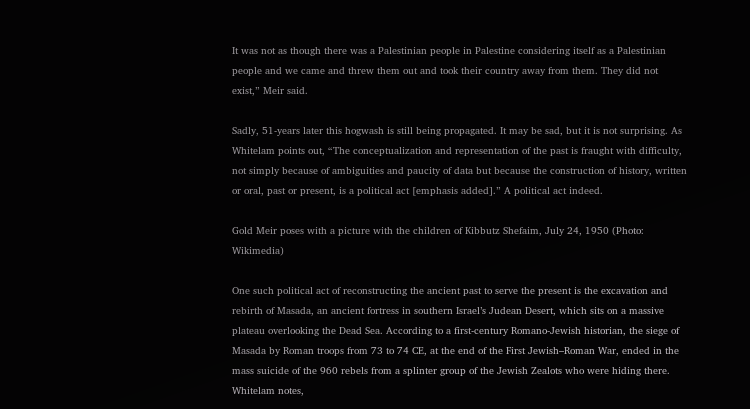It was not as though there was a Palestinian people in Palestine considering itself as a Palestinian people and we came and threw them out and took their country away from them. They did not exist,” Meir said.

Sadly, 51-years later this hogwash is still being propagated. It may be sad, but it is not surprising. As Whitelam points out, “The conceptualization and representation of the past is fraught with difficulty, not simply because of ambiguities and paucity of data but because the construction of history, written or oral, past or present, is a political act [emphasis added].” A political act indeed.

Gold Meir poses with a picture with the children of Kibbutz Shefaim, July 24, 1950 (Photo: Wikimedia)

One such political act of reconstructing the ancient past to serve the present is the excavation and rebirth of Masada, an ancient fortress in southern Israel’s Judean Desert, which sits on a massive plateau overlooking the Dead Sea. According to a first-century Romano-Jewish historian, the siege of Masada by Roman troops from 73 to 74 CE, at the end of the First Jewish–Roman War, ended in the mass suicide of the 960 rebels from a splinter group of the Jewish Zealots who were hiding there. Whitelam notes,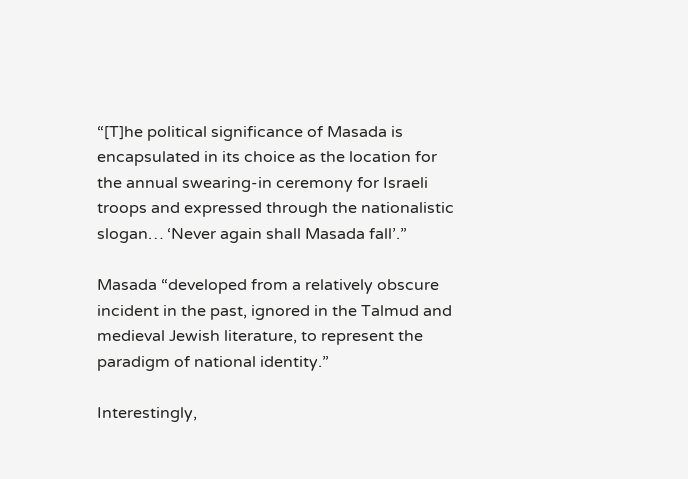“[T]he political significance of Masada is encapsulated in its choice as the location for the annual swearing-in ceremony for Israeli troops and expressed through the nationalistic slogan… ‘Never again shall Masada fall’.”

Masada “developed from a relatively obscure incident in the past, ignored in the Talmud and medieval Jewish literature, to represent the paradigm of national identity.”

Interestingly,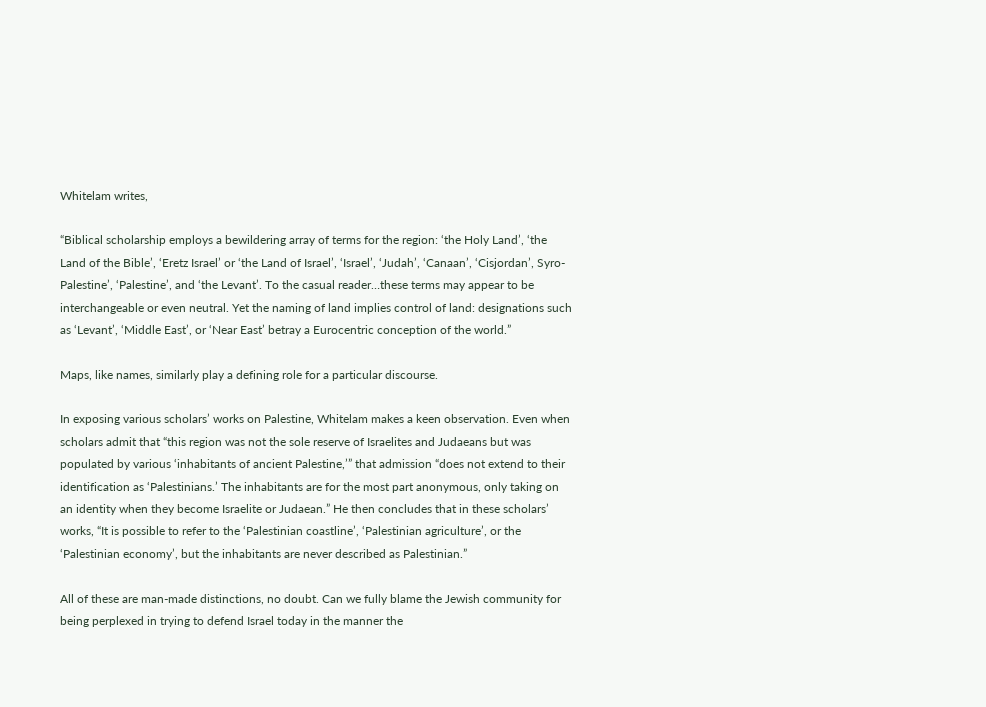Whitelam writes,

“Biblical scholarship employs a bewildering array of terms for the region: ‘the Holy Land’, ‘the Land of the Bible’, ‘Eretz Israel’ or ‘the Land of Israel’, ‘Israel’, ‘Judah’, ‘Canaan’, ‘Cisjordan’, Syro-Palestine’, ‘Palestine’, and ‘the Levant’. To the casual reader…these terms may appear to be interchangeable or even neutral. Yet the naming of land implies control of land: designations such as ‘Levant’, ‘Middle East’, or ‘Near East’ betray a Eurocentric conception of the world.”

Maps, like names, similarly play a defining role for a particular discourse.

In exposing various scholars’ works on Palestine, Whitelam makes a keen observation. Even when scholars admit that “this region was not the sole reserve of Israelites and Judaeans but was populated by various ‘inhabitants of ancient Palestine,’” that admission “does not extend to their identification as ‘Palestinians.’ The inhabitants are for the most part anonymous, only taking on an identity when they become Israelite or Judaean.” He then concludes that in these scholars’ works, “It is possible to refer to the ‘Palestinian coastline’, ‘Palestinian agriculture’, or the ‘Palestinian economy’, but the inhabitants are never described as Palestinian.”

All of these are man-made distinctions, no doubt. Can we fully blame the Jewish community for being perplexed in trying to defend Israel today in the manner the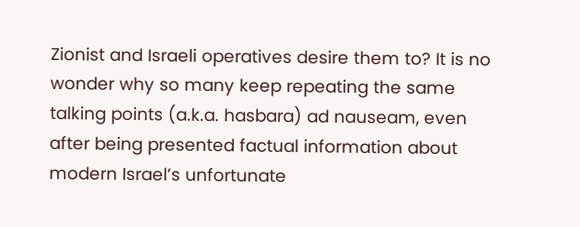Zionist and Israeli operatives desire them to? It is no wonder why so many keep repeating the same talking points (a.k.a. hasbara) ad nauseam, even after being presented factual information about modern Israel’s unfortunate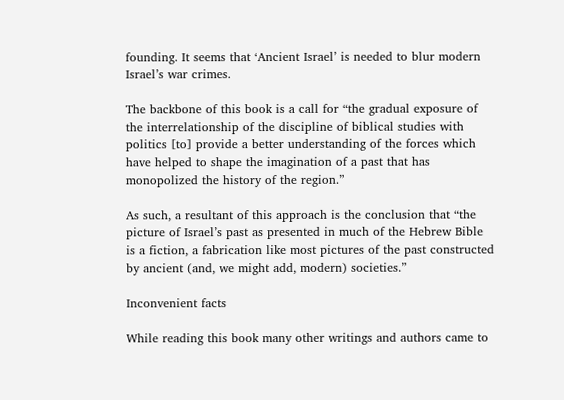founding. It seems that ‘Ancient Israel’ is needed to blur modern Israel’s war crimes.

The backbone of this book is a call for “the gradual exposure of the interrelationship of the discipline of biblical studies with politics [to] provide a better understanding of the forces which have helped to shape the imagination of a past that has monopolized the history of the region.”

As such, a resultant of this approach is the conclusion that “the picture of Israel’s past as presented in much of the Hebrew Bible is a fiction, a fabrication like most pictures of the past constructed by ancient (and, we might add, modern) societies.”

Inconvenient facts

While reading this book many other writings and authors came to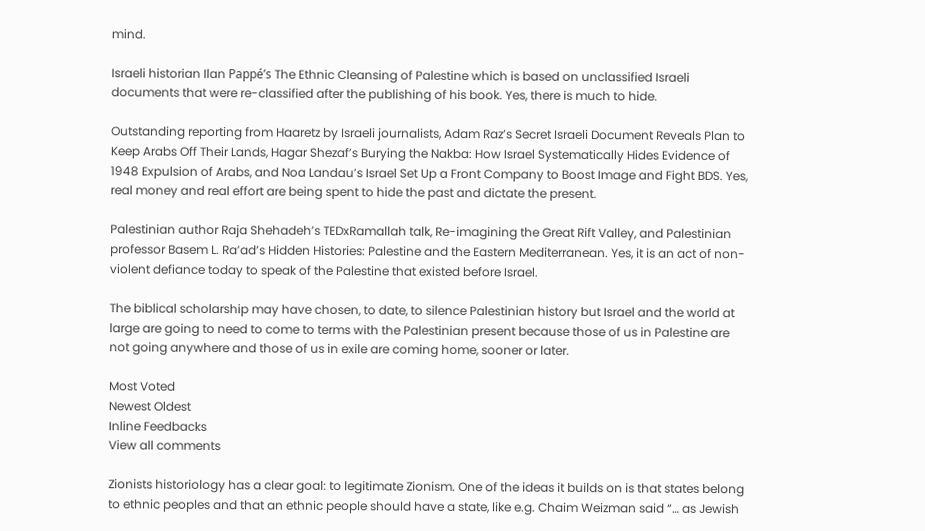mind.

Israeli historian Ilan Pappé’s The Ethnic Cleansing of Palestine which is based on unclassified Israeli documents that were re-classified after the publishing of his book. Yes, there is much to hide.

Outstanding reporting from Haaretz by Israeli journalists, Adam Raz’s Secret Israeli Document Reveals Plan to Keep Arabs Off Their Lands, Hagar Shezaf’s Burying the Nakba: How Israel Systematically Hides Evidence of 1948 Expulsion of Arabs, and Noa Landau’s Israel Set Up a Front Company to Boost Image and Fight BDS. Yes, real money and real effort are being spent to hide the past and dictate the present.

Palestinian author Raja Shehadeh’s TEDxRamallah talk, Re-imagining the Great Rift Valley, and Palestinian professor Basem L. Ra’ad’s Hidden Histories: Palestine and the Eastern Mediterranean. Yes, it is an act of non-violent defiance today to speak of the Palestine that existed before Israel.

The biblical scholarship may have chosen, to date, to silence Palestinian history but Israel and the world at large are going to need to come to terms with the Palestinian present because those of us in Palestine are not going anywhere and those of us in exile are coming home, sooner or later.

Most Voted
Newest Oldest
Inline Feedbacks
View all comments

Zionists historiology has a clear goal: to legitimate Zionism. One of the ideas it builds on is that states belong to ethnic peoples and that an ethnic people should have a state, like e.g. Chaim Weizman said “… as Jewish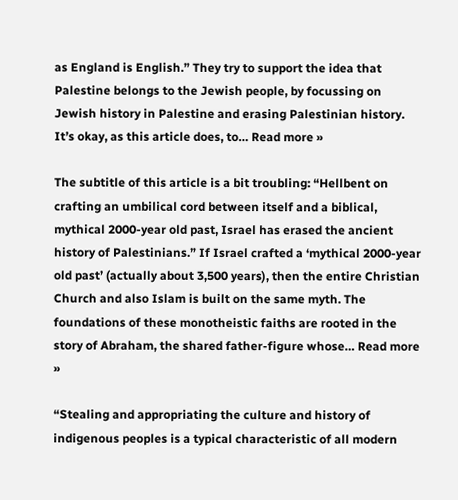as England is English.” They try to support the idea that Palestine belongs to the Jewish people, by focussing on Jewish history in Palestine and erasing Palestinian history. It’s okay, as this article does, to… Read more »

The subtitle of this article is a bit troubling: “Hellbent on crafting an umbilical cord between itself and a biblical, mythical 2000-year old past, Israel has erased the ancient history of Palestinians.” If Israel crafted a ‘mythical 2000-year old past’ (actually about 3,500 years), then the entire Christian Church and also Islam is built on the same myth. The foundations of these monotheistic faiths are rooted in the story of Abraham, the shared father-figure whose… Read more »

“Stealing and appropriating the culture and history of indigenous peoples is a typical characteristic of all modern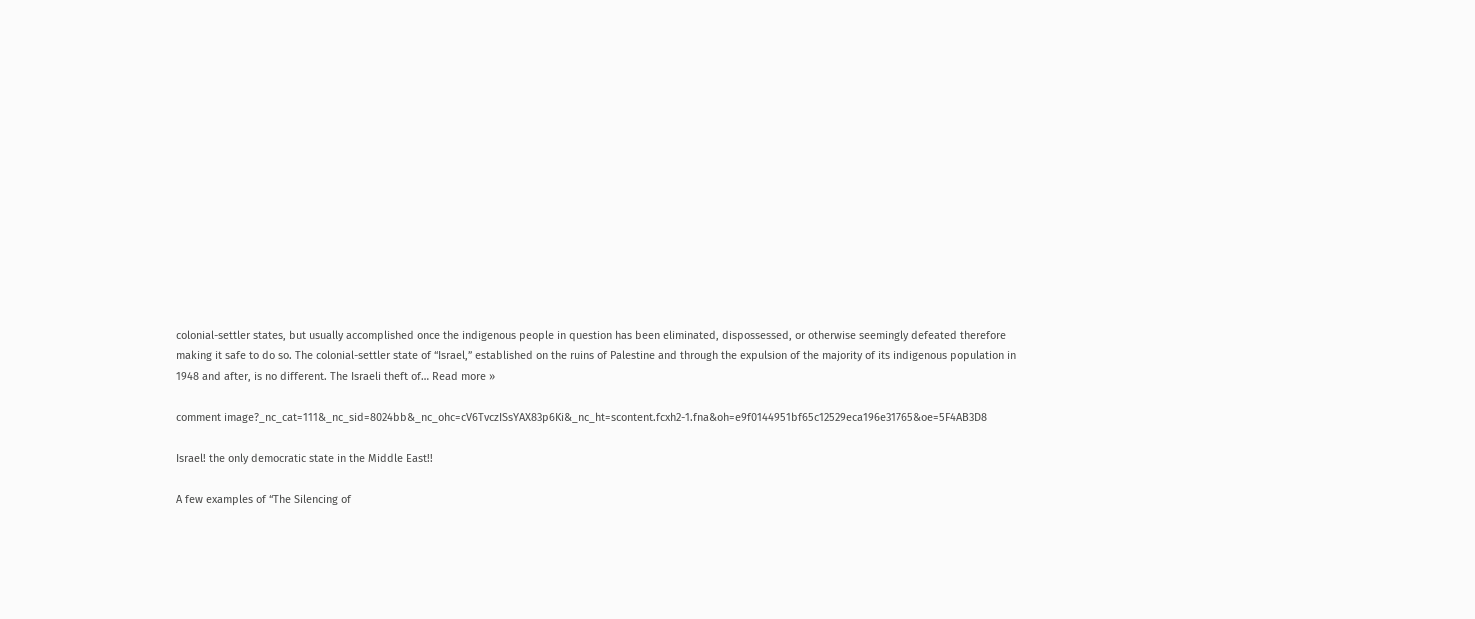colonial-settler states, but usually accomplished once the indigenous people in question has been eliminated, dispossessed, or otherwise seemingly defeated therefore making it safe to do so. The colonial-settler state of “Israel,” established on the ruins of Palestine and through the expulsion of the majority of its indigenous population in 1948 and after, is no different. The Israeli theft of… Read more »

comment image?_nc_cat=111&_nc_sid=8024bb&_nc_ohc=cV6TvczISsYAX83p6Ki&_nc_ht=scontent.fcxh2-1.fna&oh=e9f0144951bf65c12529eca196e31765&oe=5F4AB3D8

Israel! the only democratic state in the Middle East!!

A few examples of “The Silencing of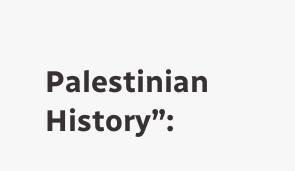Palestinian History”: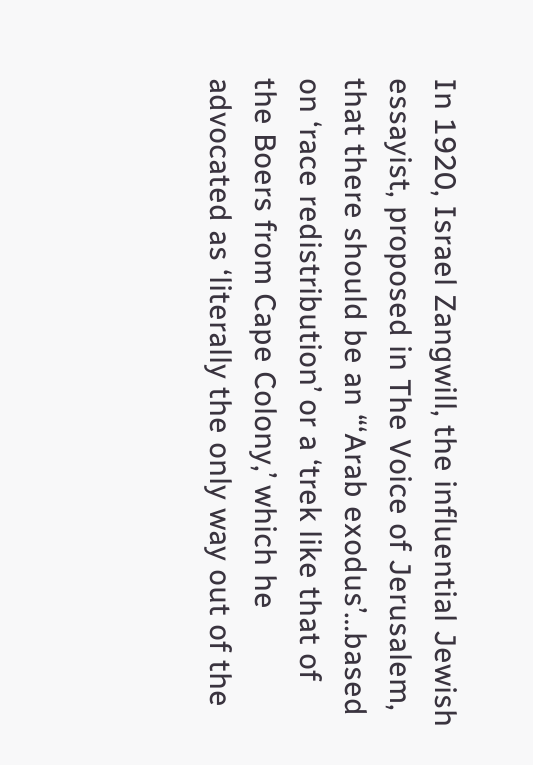In 1920, Israel Zangwill, the influential Jewish essayist, proposed in The Voice of Jerusalem, that there should be an “‘Arab exodus’…based on ‘race redistribution’ or a ‘trek like that of the Boers from Cape Colony,’ which he advocated as ‘literally the only way out of the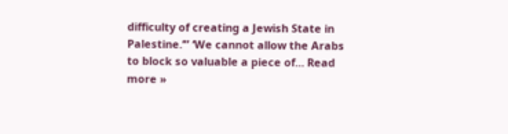difficulty of creating a Jewish State in Palestine.’” ‘We cannot allow the Arabs to block so valuable a piece of… Read more »